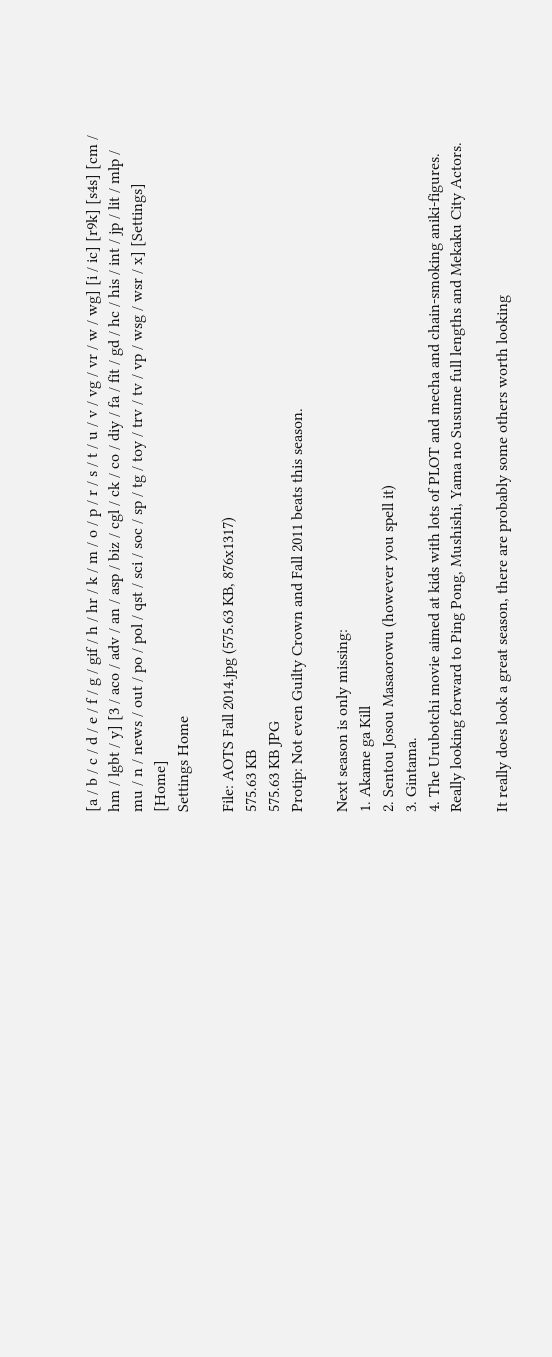[a / b / c / d / e / f / g / gif / h / hr / k / m / o / p / r / s / t / u / v / vg / vr / w / wg] [i / ic] [r9k] [s4s] [cm / hm / lgbt / y] [3 / aco / adv / an / asp / biz / cgl / ck / co / diy / fa / fit / gd / hc / his / int / jp / lit / mlp / mu / n / news / out / po / pol / qst / sci / soc / sp / tg / toy / trv / tv / vp / wsg / wsr / x] [Settings] [Home]
Settings Home

File: AOTS Fall 2014.jpg (575.63 KB, 876x1317)
575.63 KB
575.63 KB JPG
Protip: Not even Guilty Crown and Fall 2011 beats this season.

Next season is only missing:
1. Akame ga Kill
2. Sentou Josou Masaorowu (however you spell it)
3. Gintama.
4. The Urubotchi movie aimed at kids with lots of PLOT and mecha and chain-smoking aniki-figures.
Really looking forward to Ping Pong, Mushishi, Yama no Susume full lengths and Mekaku City Actors.

It really does look a great season, there are probably some others worth looking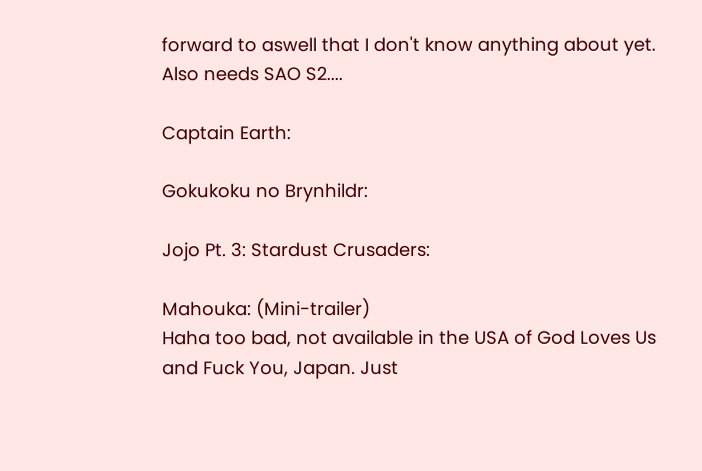forward to aswell that I don't know anything about yet.
Also needs SAO S2....

Captain Earth:

Gokukoku no Brynhildr:

Jojo Pt. 3: Stardust Crusaders:

Mahouka: (Mini-trailer)
Haha too bad, not available in the USA of God Loves Us and Fuck You, Japan. Just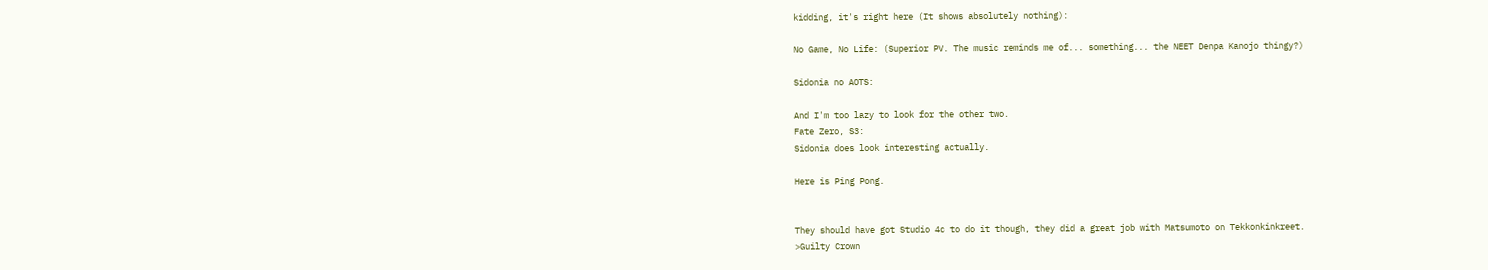kidding, it's right here (It shows absolutely nothing):

No Game, No Life: (Superior PV. The music reminds me of... something... the NEET Denpa Kanojo thingy?)

Sidonia no AOTS:

And I'm too lazy to look for the other two.
Fate Zero, S3:
Sidonia does look interesting actually.

Here is Ping Pong.


They should have got Studio 4c to do it though, they did a great job with Matsumoto on Tekkonkinkreet.
>Guilty Crown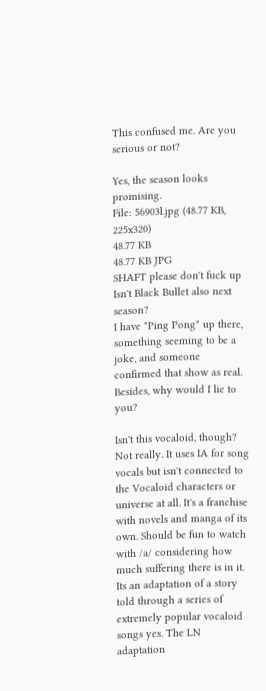This confused me. Are you serious or not?

Yes, the season looks promising.
File: 56903l.jpg (48.77 KB, 225x320)
48.77 KB
48.77 KB JPG
SHAFT please don't fuck up
Isn't Black Bullet also next season?
I have "Ping Pong" up there, something seeming to be a joke, and someone confirmed that show as real. Besides, why would I lie to you?

Isn't this vocaloid, though?
Not really. It uses IA for song vocals but isn't connected to the Vocaloid characters or universe at all. It's a franchise with novels and manga of its own. Should be fun to watch with /a/ considering how much suffering there is in it.
Its an adaptation of a story told through a series of extremely popular vocaloid songs yes. The LN adaptation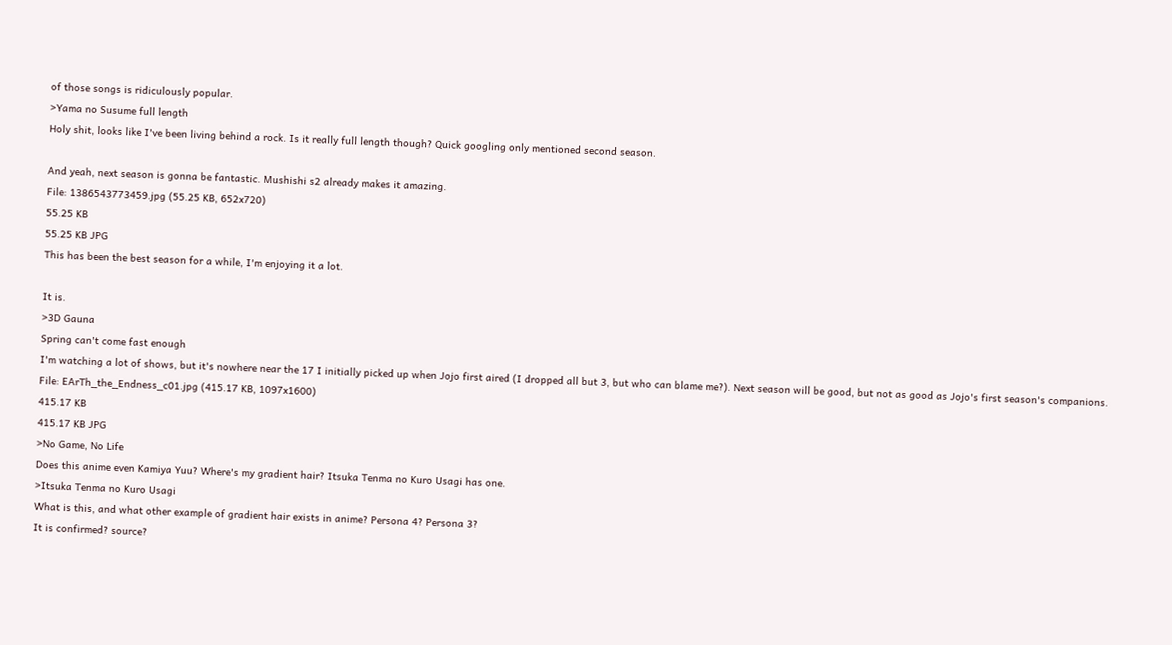of those songs is ridiculously popular.
>Yama no Susume full length
Holy shit, looks like I've been living behind a rock. Is it really full length though? Quick googling only mentioned second season.

And yeah, next season is gonna be fantastic. Mushishi s2 already makes it amazing.
File: 1386543773459.jpg (55.25 KB, 652x720)
55.25 KB
55.25 KB JPG
This has been the best season for a while, I'm enjoying it a lot.

It is.
>3D Gauna
Spring can't come fast enough
I'm watching a lot of shows, but it's nowhere near the 17 I initially picked up when Jojo first aired (I dropped all but 3, but who can blame me?). Next season will be good, but not as good as Jojo's first season's companions.
File: EArTh_the_Endness_c01.jpg (415.17 KB, 1097x1600)
415.17 KB
415.17 KB JPG
>No Game, No Life
Does this anime even Kamiya Yuu? Where's my gradient hair? Itsuka Tenma no Kuro Usagi has one.
>Itsuka Tenma no Kuro Usagi
What is this, and what other example of gradient hair exists in anime? Persona 4? Persona 3?
It is confirmed? source?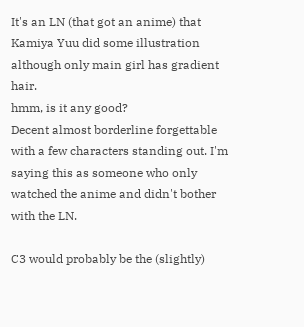It's an LN (that got an anime) that Kamiya Yuu did some illustration although only main girl has gradient hair.
hmm, is it any good?
Decent almost borderline forgettable with a few characters standing out. I'm saying this as someone who only watched the anime and didn't bother with the LN.

C3 would probably be the (slightly)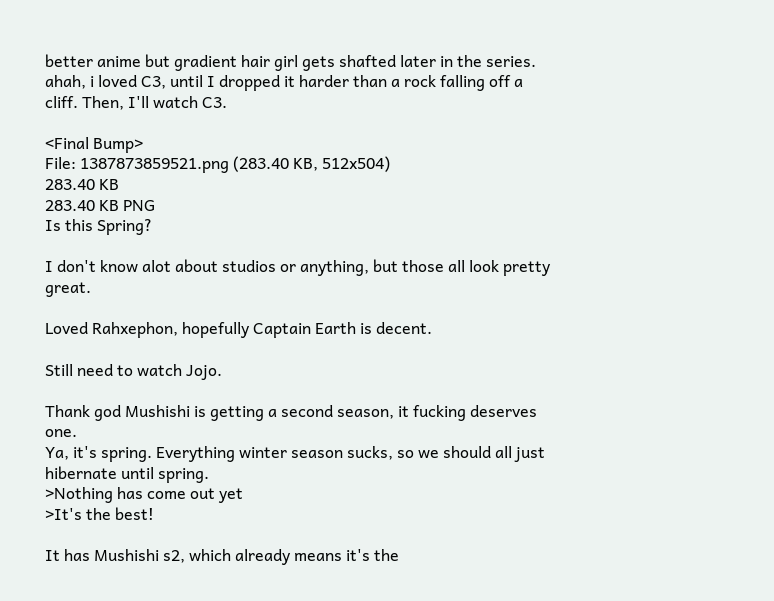better anime but gradient hair girl gets shafted later in the series.
ahah, i loved C3, until I dropped it harder than a rock falling off a cliff. Then, I'll watch C3.

<Final Bump>
File: 1387873859521.png (283.40 KB, 512x504)
283.40 KB
283.40 KB PNG
Is this Spring?

I don't know alot about studios or anything, but those all look pretty great.

Loved Rahxephon, hopefully Captain Earth is decent.

Still need to watch Jojo.

Thank god Mushishi is getting a second season, it fucking deserves one.
Ya, it's spring. Everything winter season sucks, so we should all just hibernate until spring.
>Nothing has come out yet
>It's the best!

It has Mushishi s2, which already means it's the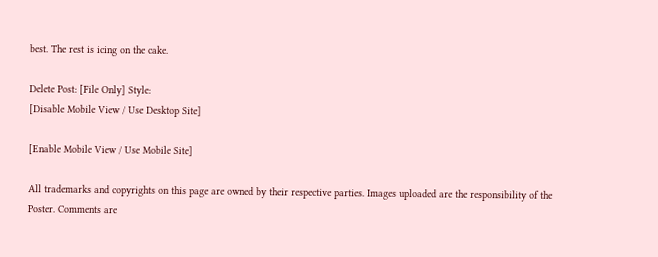best. The rest is icing on the cake.

Delete Post: [File Only] Style:
[Disable Mobile View / Use Desktop Site]

[Enable Mobile View / Use Mobile Site]

All trademarks and copyrights on this page are owned by their respective parties. Images uploaded are the responsibility of the Poster. Comments are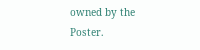owned by the Poster.